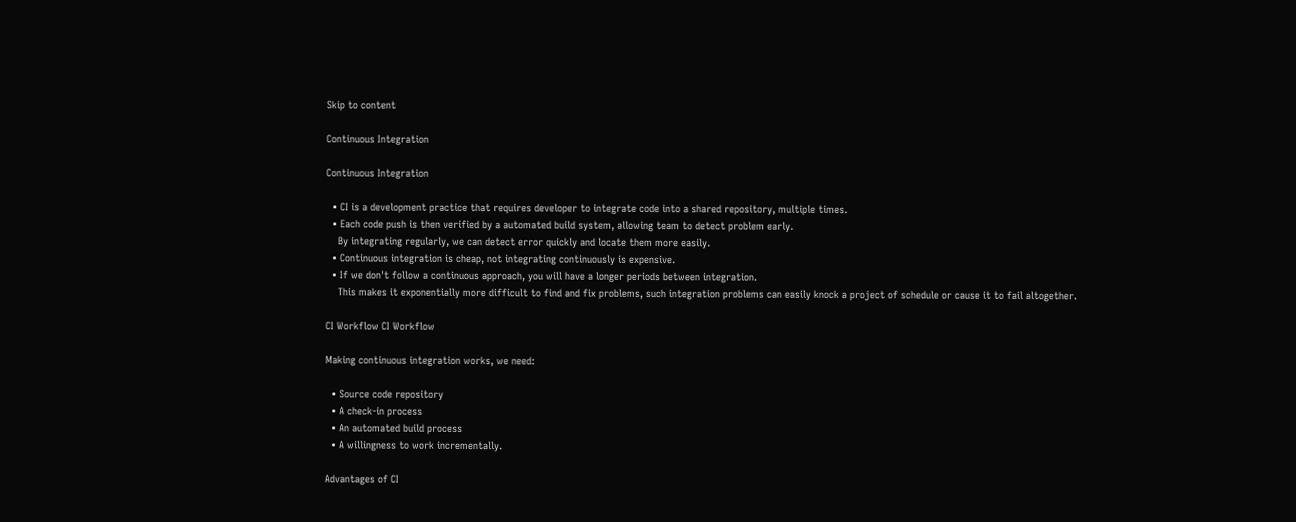Skip to content

Continuous Integration

Continuous Integration

  • CI is a development practice that requires developer to integrate code into a shared repository, multiple times.
  • Each code push is then verified by a automated build system, allowing team to detect problem early.
    By integrating regularly, we can detect error quickly and locate them more easily.
  • Continuous integration is cheap, not integrating continuously is expensive.
  • If we don't follow a continuous approach, you will have a longer periods between integration.
    This makes it exponentially more difficult to find and fix problems, such integration problems can easily knock a project of schedule or cause it to fail altogether.

CI Workflow CI Workflow

Making continuous integration works, we need:

  • Source code repository
  • A check-in process
  • An automated build process
  • A willingness to work incrementally.

Advantages of CI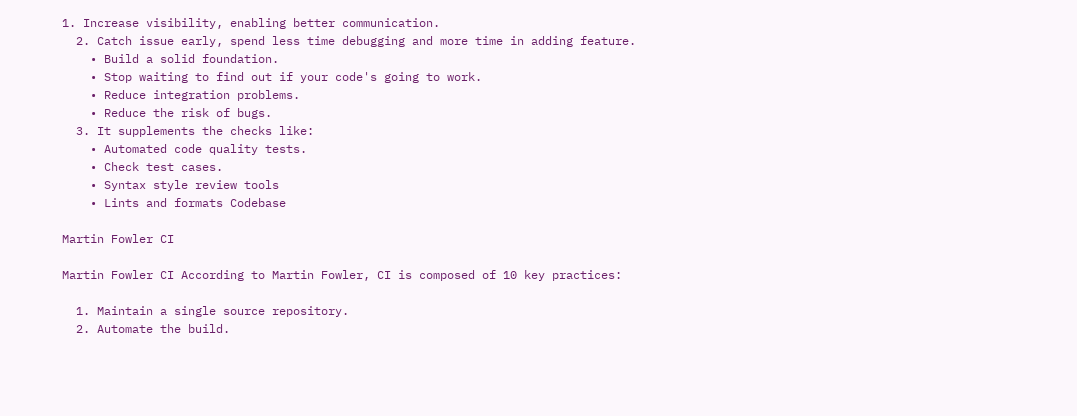1. Increase visibility, enabling better communication.
  2. Catch issue early, spend less time debugging and more time in adding feature.
    • Build a solid foundation.
    • Stop waiting to find out if your code's going to work.
    • Reduce integration problems.
    • Reduce the risk of bugs.
  3. It supplements the checks like:
    • Automated code quality tests.
    • Check test cases.
    • Syntax style review tools
    • Lints and formats Codebase

Martin Fowler CI

Martin Fowler CI According to Martin Fowler, CI is composed of 10 key practices:

  1. Maintain a single source repository.
  2. Automate the build.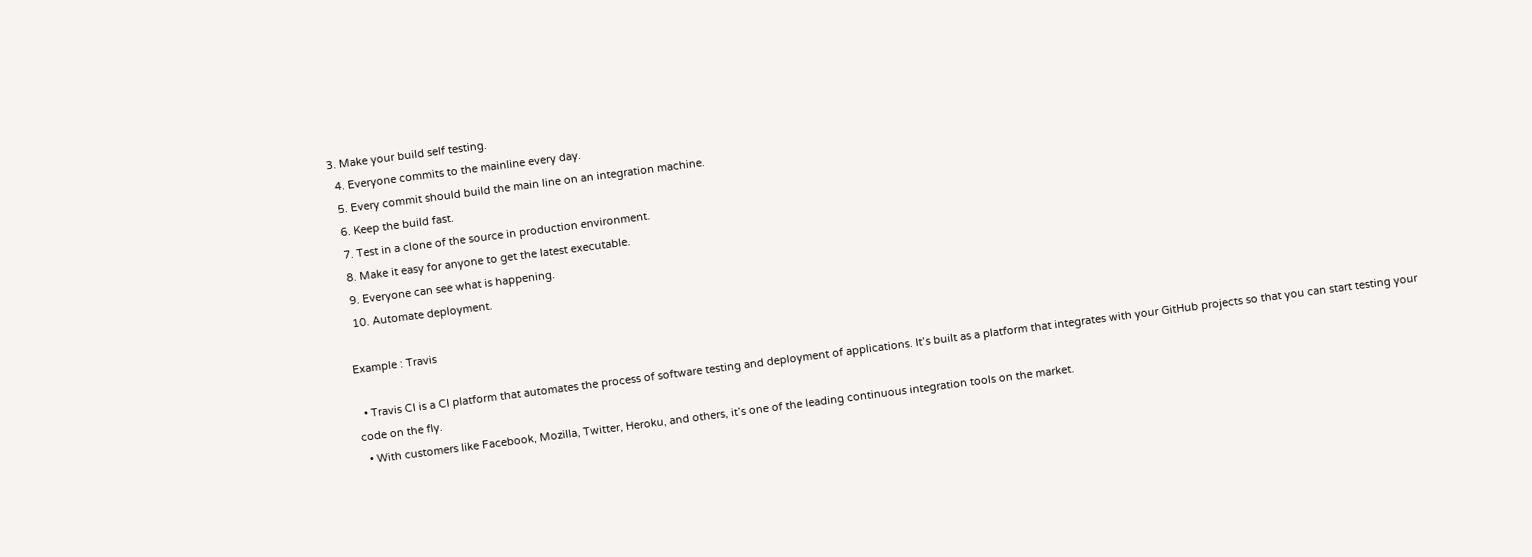3. Make your build self testing.
  4. Everyone commits to the mainline every day.
  5. Every commit should build the main line on an integration machine.
  6. Keep the build fast.
  7. Test in a clone of the source in production environment.
  8. Make it easy for anyone to get the latest executable.
  9. Everyone can see what is happening.
  10. Automate deployment.

Example : Travis

  • Travis CI is a CI platform that automates the process of software testing and deployment of applications. It’s built as a platform that integrates with your GitHub projects so that you can start testing your code on the fly.
  • With customers like Facebook, Mozilla, Twitter, Heroku, and others, it’s one of the leading continuous integration tools on the market.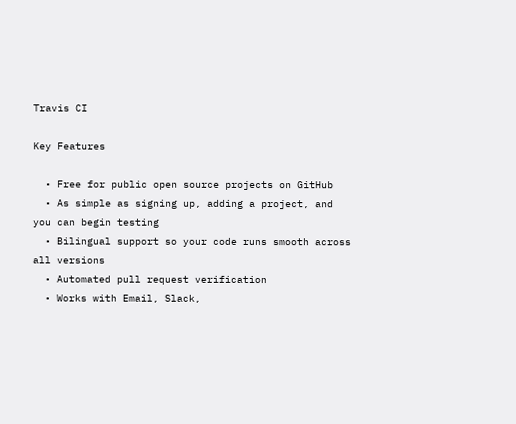Travis CI

Key Features

  • Free for public open source projects on GitHub
  • As simple as signing up, adding a project, and you can begin testing
  • Bilingual support so your code runs smooth across all versions
  • Automated pull request verification
  • Works with Email, Slack,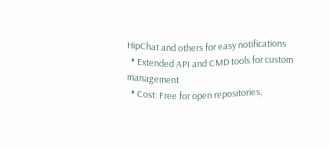HipChat and others for easy notifications
  • Extended API and CMD tools for custom management
  • Cost: Free for open repositories,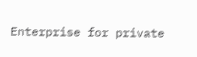Enterprise for private